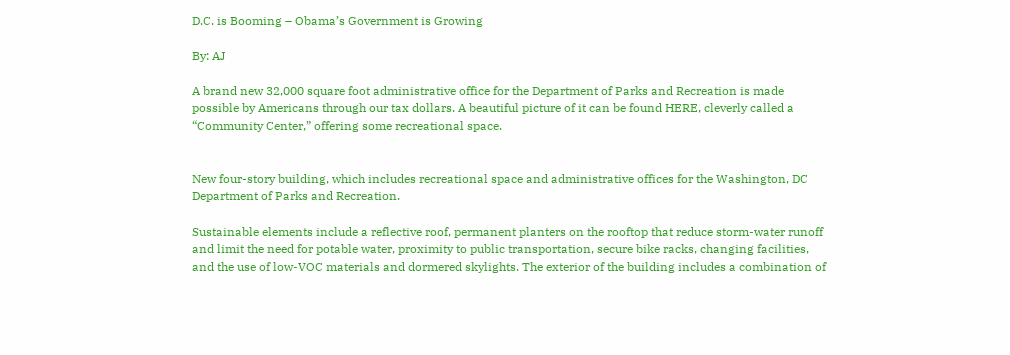D.C. is Booming – Obama’s Government is Growing

By: AJ

A brand new 32,000 square foot administrative office for the Department of Parks and Recreation is made possible by Americans through our tax dollars. A beautiful picture of it can be found HERE, cleverly called a “Community Center,” offering some recreational space.


New four-story building, which includes recreational space and administrative offices for the Washington, DC Department of Parks and Recreation.

Sustainable elements include a reflective roof, permanent planters on the rooftop that reduce storm-water runoff and limit the need for potable water, proximity to public transportation, secure bike racks, changing facilities, and the use of low-VOC materials and dormered skylights. The exterior of the building includes a combination of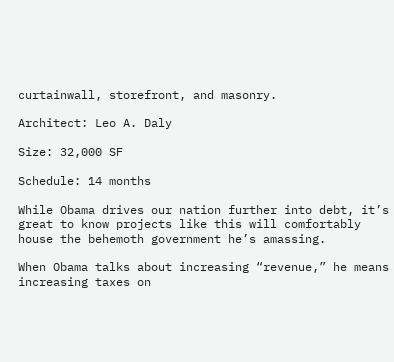curtainwall, storefront, and masonry.

Architect: Leo A. Daly

Size: 32,000 SF

Schedule: 14 months

While Obama drives our nation further into debt, it’s great to know projects like this will comfortably house the behemoth government he’s amassing.

When Obama talks about increasing “revenue,” he means increasing taxes on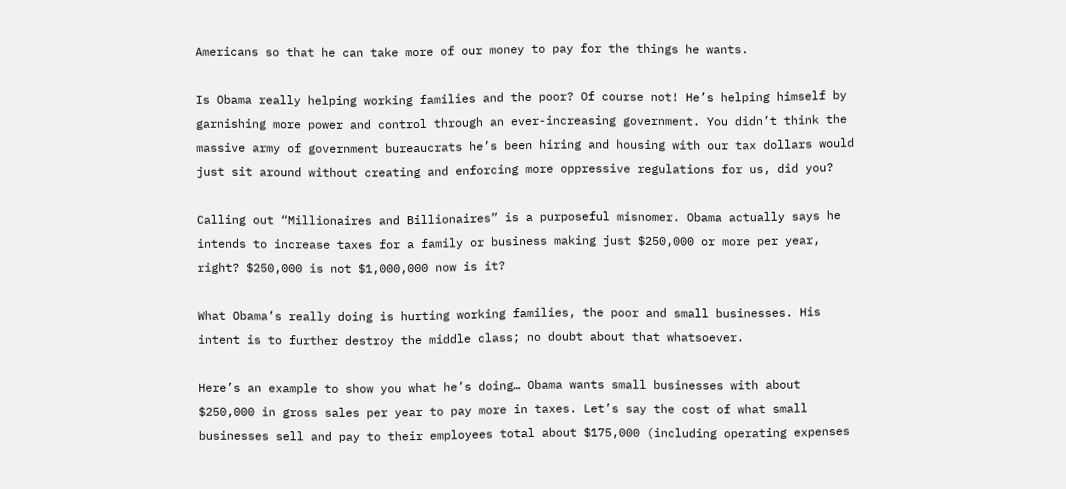Americans so that he can take more of our money to pay for the things he wants.

Is Obama really helping working families and the poor? Of course not! He’s helping himself by garnishing more power and control through an ever-increasing government. You didn’t think the massive army of government bureaucrats he’s been hiring and housing with our tax dollars would just sit around without creating and enforcing more oppressive regulations for us, did you?

Calling out “Millionaires and Billionaires” is a purposeful misnomer. Obama actually says he intends to increase taxes for a family or business making just $250,000 or more per year, right? $250,000 is not $1,000,000 now is it?

What Obama’s really doing is hurting working families, the poor and small businesses. His intent is to further destroy the middle class; no doubt about that whatsoever.

Here’s an example to show you what he’s doing… Obama wants small businesses with about $250,000 in gross sales per year to pay more in taxes. Let’s say the cost of what small businesses sell and pay to their employees total about $175,000 (including operating expenses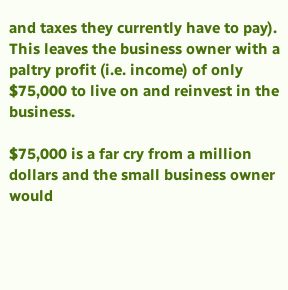and taxes they currently have to pay). This leaves the business owner with a paltry profit (i.e. income) of only $75,000 to live on and reinvest in the business.

$75,000 is a far cry from a million dollars and the small business owner would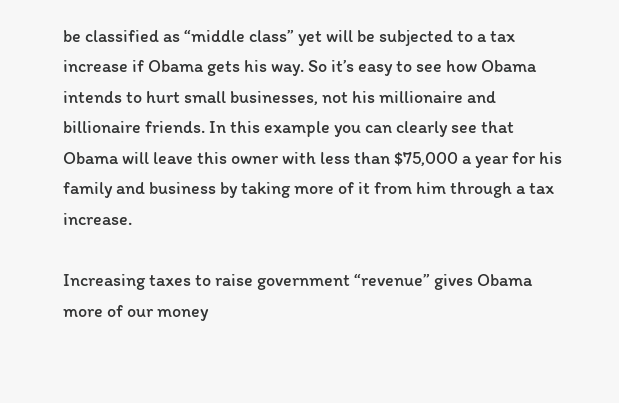be classified as “middle class” yet will be subjected to a tax increase if Obama gets his way. So it’s easy to see how Obama intends to hurt small businesses, not his millionaire and billionaire friends. In this example you can clearly see that Obama will leave this owner with less than $75,000 a year for his family and business by taking more of it from him through a tax increase.

Increasing taxes to raise government “revenue” gives Obama more of our money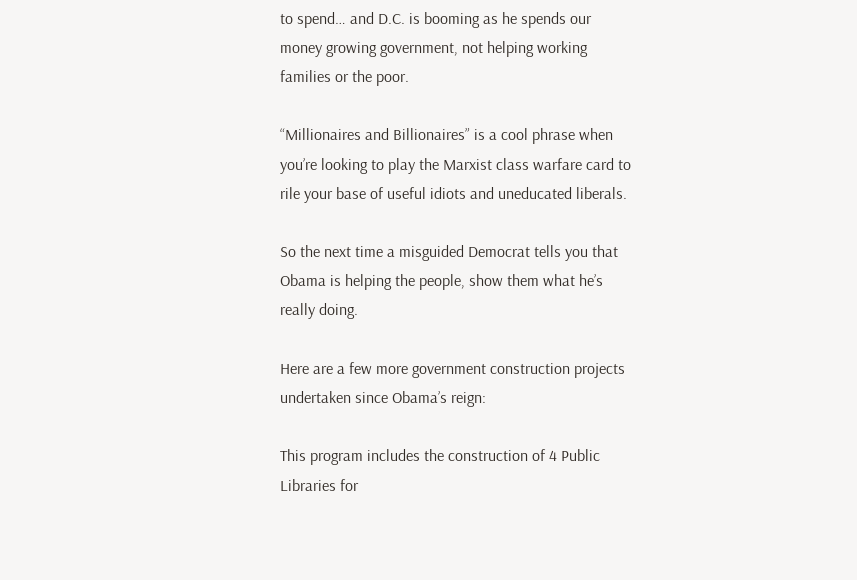to spend… and D.C. is booming as he spends our money growing government, not helping working families or the poor.

“Millionaires and Billionaires” is a cool phrase when you’re looking to play the Marxist class warfare card to rile your base of useful idiots and uneducated liberals.

So the next time a misguided Democrat tells you that Obama is helping the people, show them what he’s really doing.

Here are a few more government construction projects undertaken since Obama’s reign:

This program includes the construction of 4 Public Libraries for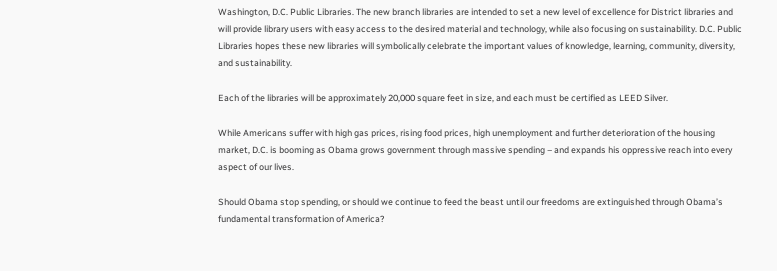Washington, D.C. Public Libraries. The new branch libraries are intended to set a new level of excellence for District libraries and will provide library users with easy access to the desired material and technology, while also focusing on sustainability. D.C. Public Libraries hopes these new libraries will symbolically celebrate the important values of knowledge, learning, community, diversity, and sustainability.

Each of the libraries will be approximately 20,000 square feet in size, and each must be certified as LEED Silver.

While Americans suffer with high gas prices, rising food prices, high unemployment and further deterioration of the housing market, D.C. is booming as Obama grows government through massive spending – and expands his oppressive reach into every aspect of our lives.

Should Obama stop spending, or should we continue to feed the beast until our freedoms are extinguished through Obama’s fundamental transformation of America?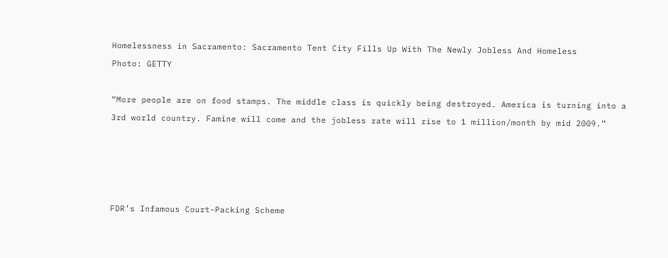Homelessness in Sacramento: Sacramento Tent City Fills Up With The Newly Jobless And Homeless
Photo: GETTY

“More people are on food stamps. The middle class is quickly being destroyed. America is turning into a 3rd world country. Famine will come and the jobless rate will rise to 1 million/month by mid 2009.”




FDR’s Infamous Court-Packing Scheme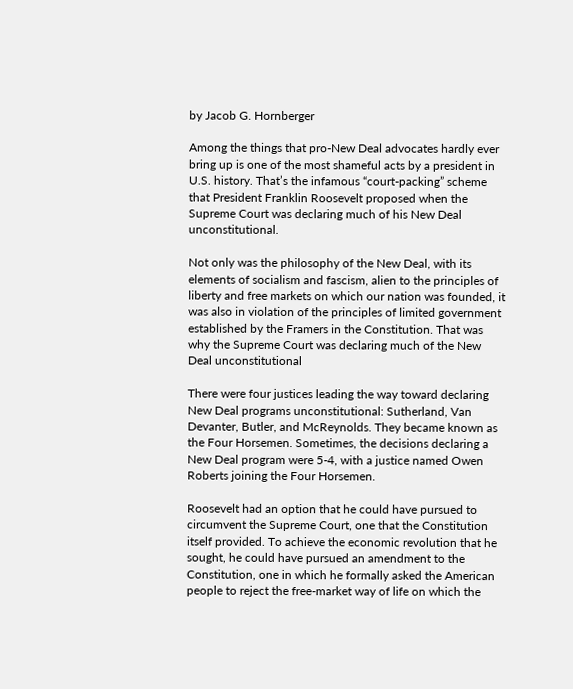by Jacob G. Hornberger

Among the things that pro-New Deal advocates hardly ever bring up is one of the most shameful acts by a president in U.S. history. That’s the infamous “court-packing” scheme that President Franklin Roosevelt proposed when the Supreme Court was declaring much of his New Deal unconstitutional.

Not only was the philosophy of the New Deal, with its elements of socialism and fascism, alien to the principles of liberty and free markets on which our nation was founded, it was also in violation of the principles of limited government established by the Framers in the Constitution. That was why the Supreme Court was declaring much of the New Deal unconstitutional

There were four justices leading the way toward declaring New Deal programs unconstitutional: Sutherland, Van Devanter, Butler, and McReynolds. They became known as the Four Horsemen. Sometimes, the decisions declaring a New Deal program were 5-4, with a justice named Owen Roberts joining the Four Horsemen.

Roosevelt had an option that he could have pursued to circumvent the Supreme Court, one that the Constitution itself provided. To achieve the economic revolution that he sought, he could have pursued an amendment to the Constitution, one in which he formally asked the American people to reject the free-market way of life on which the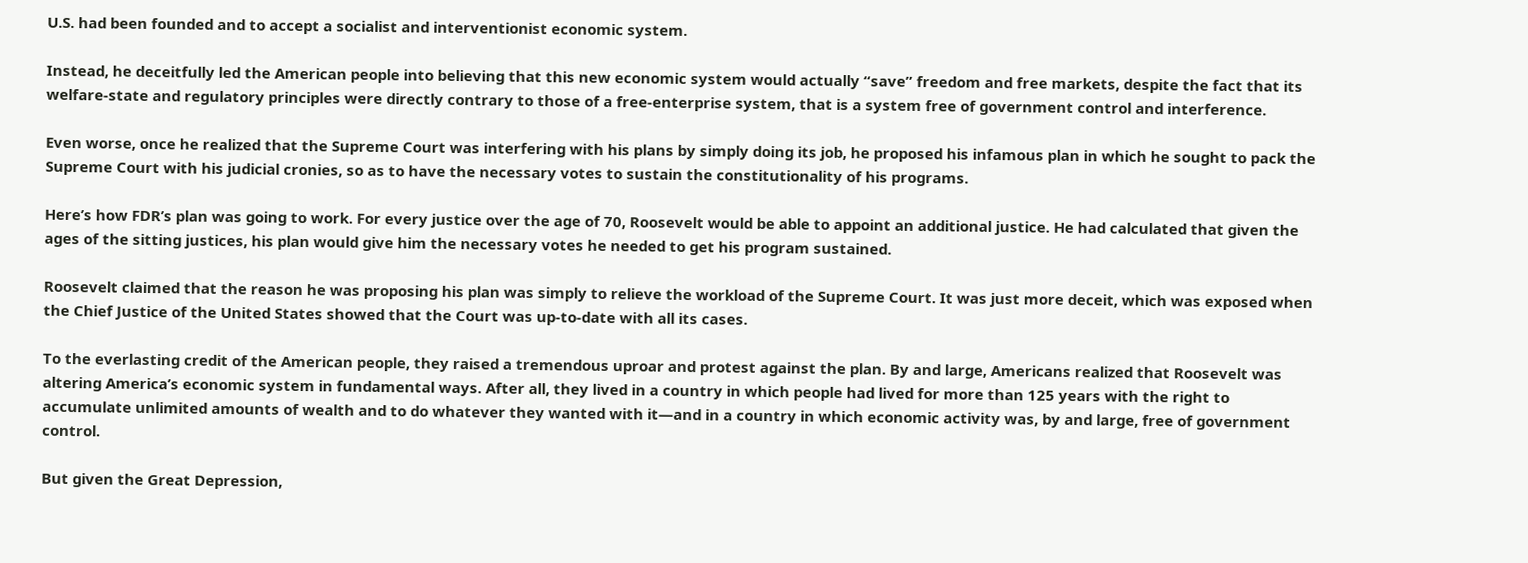U.S. had been founded and to accept a socialist and interventionist economic system.

Instead, he deceitfully led the American people into believing that this new economic system would actually “save” freedom and free markets, despite the fact that its welfare-state and regulatory principles were directly contrary to those of a free-enterprise system, that is a system free of government control and interference.

Even worse, once he realized that the Supreme Court was interfering with his plans by simply doing its job, he proposed his infamous plan in which he sought to pack the Supreme Court with his judicial cronies, so as to have the necessary votes to sustain the constitutionality of his programs.

Here’s how FDR’s plan was going to work. For every justice over the age of 70, Roosevelt would be able to appoint an additional justice. He had calculated that given the ages of the sitting justices, his plan would give him the necessary votes he needed to get his program sustained.

Roosevelt claimed that the reason he was proposing his plan was simply to relieve the workload of the Supreme Court. It was just more deceit, which was exposed when the Chief Justice of the United States showed that the Court was up-to-date with all its cases.

To the everlasting credit of the American people, they raised a tremendous uproar and protest against the plan. By and large, Americans realized that Roosevelt was altering America’s economic system in fundamental ways. After all, they lived in a country in which people had lived for more than 125 years with the right to accumulate unlimited amounts of wealth and to do whatever they wanted with it—and in a country in which economic activity was, by and large, free of government control.

But given the Great Depression,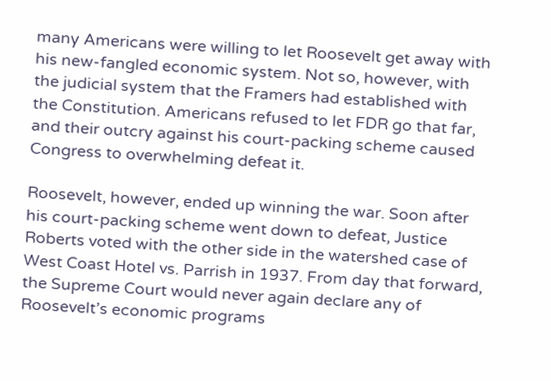many Americans were willing to let Roosevelt get away with his new-fangled economic system. Not so, however, with the judicial system that the Framers had established with the Constitution. Americans refused to let FDR go that far, and their outcry against his court-packing scheme caused Congress to overwhelming defeat it.

Roosevelt, however, ended up winning the war. Soon after his court-packing scheme went down to defeat, Justice Roberts voted with the other side in the watershed case of West Coast Hotel vs. Parrish in 1937. From day that forward, the Supreme Court would never again declare any of Roosevelt’s economic programs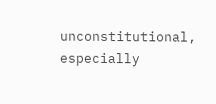unconstitutional, especially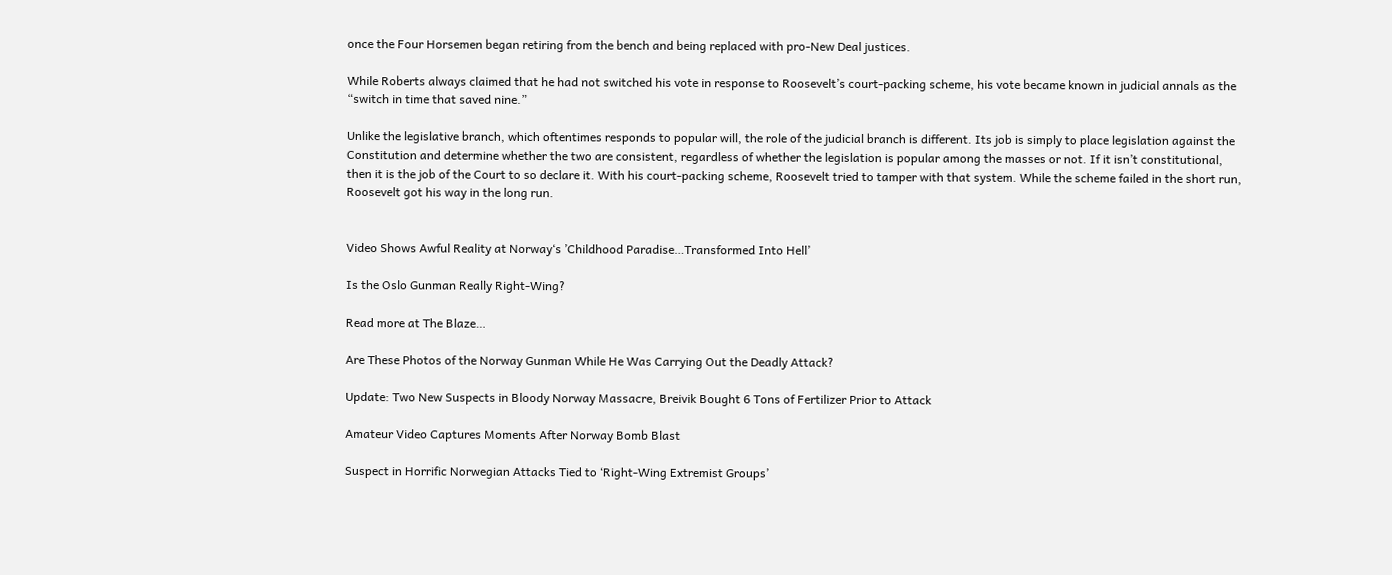once the Four Horsemen began retiring from the bench and being replaced with pro-New Deal justices.

While Roberts always claimed that he had not switched his vote in response to Roosevelt’s court-packing scheme, his vote became known in judicial annals as the “switch in time that saved nine.”

Unlike the legislative branch, which oftentimes responds to popular will, the role of the judicial branch is different. Its job is simply to place legislation against the Constitution and determine whether the two are consistent, regardless of whether the legislation is popular among the masses or not. If it isn’t constitutional, then it is the job of the Court to so declare it. With his court-packing scheme, Roosevelt tried to tamper with that system. While the scheme failed in the short run, Roosevelt got his way in the long run.


Video Shows Awful Reality at Norway‘s ’Childhood Paradise…Transformed Into Hell’

Is the Oslo Gunman Really Right-Wing?

Read more at The Blaze…

Are These Photos of the Norway Gunman While He Was Carrying Out the Deadly Attack?

Update: Two New Suspects in Bloody Norway Massacre, Breivik Bought 6 Tons of Fertilizer Prior to Attack

Amateur Video Captures Moments After Norway Bomb Blast

Suspect in Horrific Norwegian Attacks Tied to ‘Right-Wing Extremist Groups’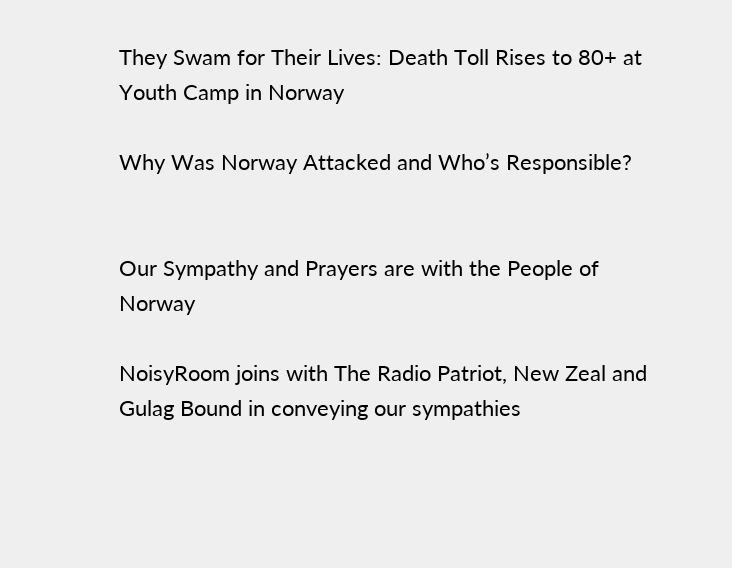They Swam for Their Lives: Death Toll Rises to 80+ at Youth Camp in Norway

Why Was Norway Attacked and Who’s Responsible?


Our Sympathy and Prayers are with the People of Norway

NoisyRoom joins with The Radio Patriot, New Zeal and Gulag Bound in conveying our sympathies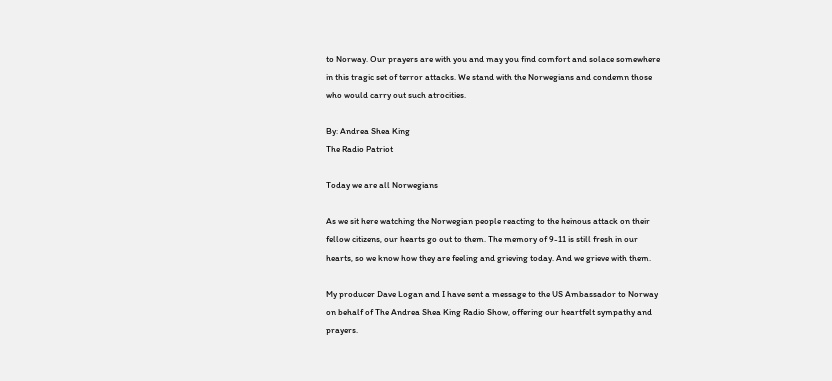to Norway. Our prayers are with you and may you find comfort and solace somewhere in this tragic set of terror attacks. We stand with the Norwegians and condemn those who would carry out such atrocities.

By: Andrea Shea King
The Radio Patriot

Today we are all Norwegians

As we sit here watching the Norwegian people reacting to the heinous attack on their fellow citizens, our hearts go out to them. The memory of 9-11 is still fresh in our hearts, so we know how they are feeling and grieving today. And we grieve with them.

My producer Dave Logan and I have sent a message to the US Ambassador to Norway on behalf of The Andrea Shea King Radio Show, offering our heartfelt sympathy and prayers.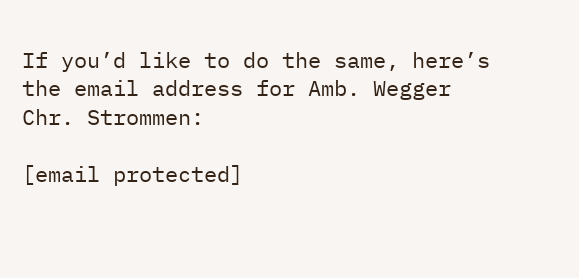If you’d like to do the same, here’s the email address for Amb. Wegger Chr. Strommen:

[email protected]